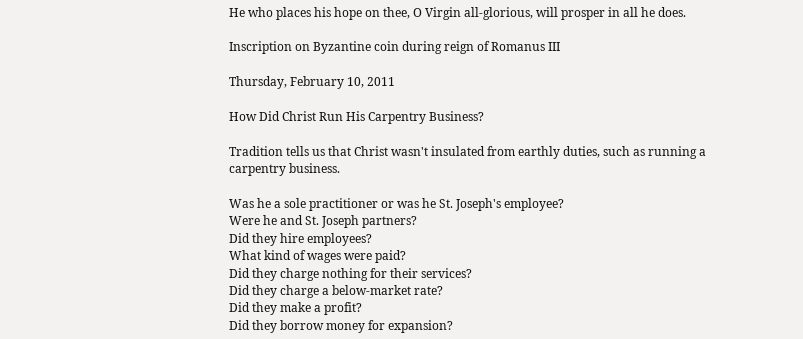He who places his hope on thee, O Virgin all-glorious, will prosper in all he does.

Inscription on Byzantine coin during reign of Romanus III

Thursday, February 10, 2011

How Did Christ Run His Carpentry Business?

Tradition tells us that Christ wasn't insulated from earthly duties, such as running a carpentry business.

Was he a sole practitioner or was he St. Joseph's employee?
Were he and St. Joseph partners?
Did they hire employees?
What kind of wages were paid?
Did they charge nothing for their services?
Did they charge a below-market rate?
Did they make a profit?
Did they borrow money for expansion?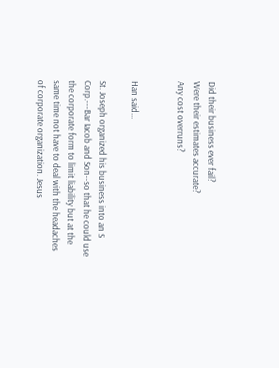Did their business ever fail?
Were their estimates accurate?
Any cost overruns?


Han said...

St. Joseph organized his business into an S Corp.---Bar Iacob and Son--so that he could use the corporate form to limit liability but at the same time not have to deal with the headaches of corporate organization. Jesus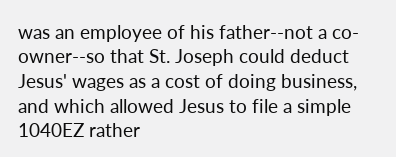was an employee of his father--not a co-owner--so that St. Joseph could deduct Jesus' wages as a cost of doing business, and which allowed Jesus to file a simple 1040EZ rather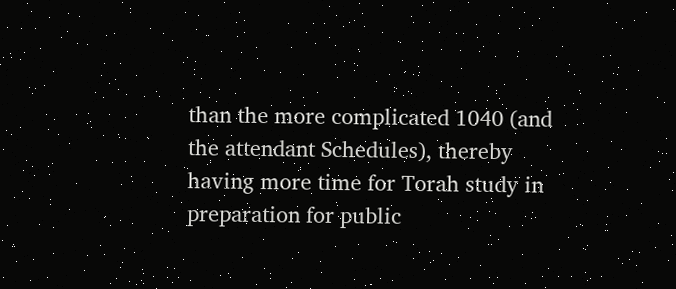than the more complicated 1040 (and the attendant Schedules), thereby having more time for Torah study in preparation for public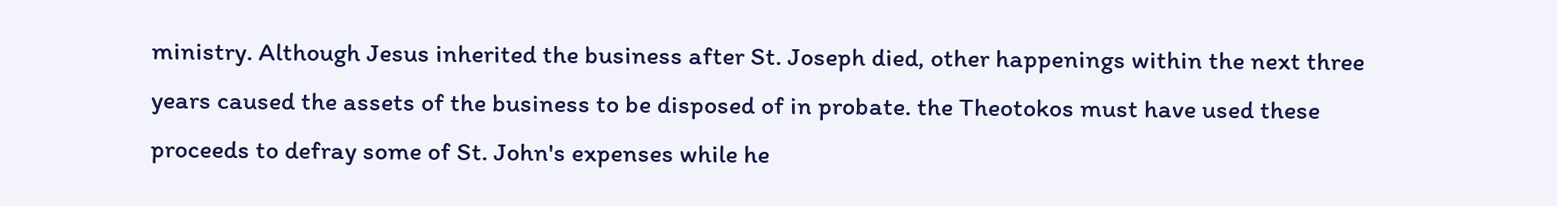ministry. Although Jesus inherited the business after St. Joseph died, other happenings within the next three years caused the assets of the business to be disposed of in probate. the Theotokos must have used these proceeds to defray some of St. John's expenses while he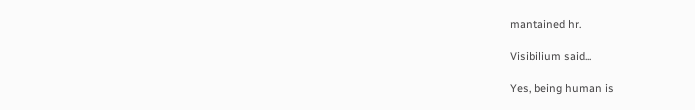mantained hr.

Visibilium said...

Yes, being human is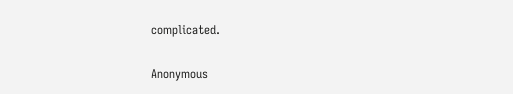complicated.

Anonymous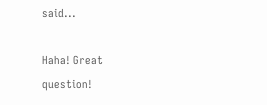said...

Haha! Great question!